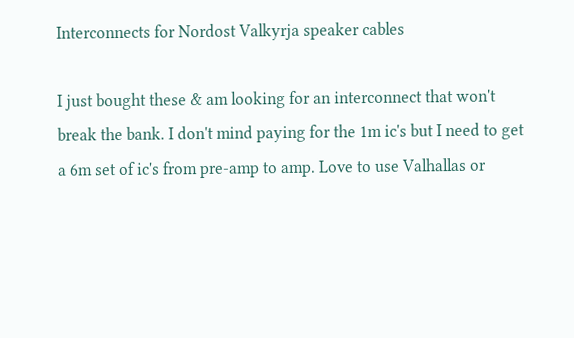Interconnects for Nordost Valkyrja speaker cables

I just bought these & am looking for an interconnect that won't break the bank. I don't mind paying for the 1m ic's but I need to get a 6m set of ic's from pre-amp to amp. Love to use Valhallas or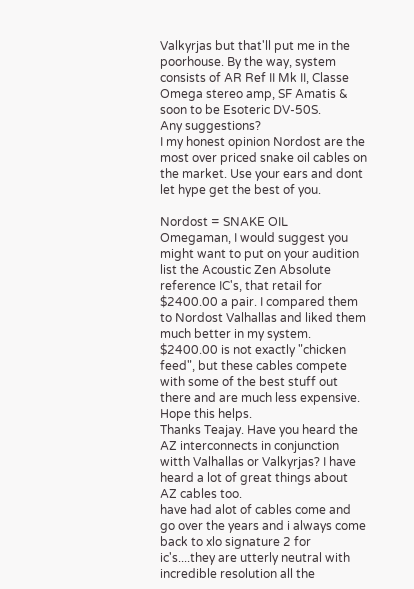Valkyrjas but that'll put me in the poorhouse. By the way, system consists of AR Ref II Mk II, Classe Omega stereo amp, SF Amatis & soon to be Esoteric DV-50S.
Any suggestions?
I my honest opinion Nordost are the most over priced snake oil cables on the market. Use your ears and dont let hype get the best of you.

Nordost = SNAKE OIL
Omegaman, I would suggest you might want to put on your audition list the Acoustic Zen Absolute reference IC's, that retail for $2400.00 a pair. I compared them to Nordost Valhallas and liked them much better in my system. $2400.00 is not exactly "chicken feed", but these cables compete with some of the best stuff out there and are much less expensive. Hope this helps.
Thanks Teajay. Have you heard the AZ interconnects in conjunction witth Valhallas or Valkyrjas? I have heard a lot of great things about AZ cables too.
have had alot of cables come and go over the years and i always come back to xlo signature 2 for ic's....they are utterly neutral with incredible resolution all the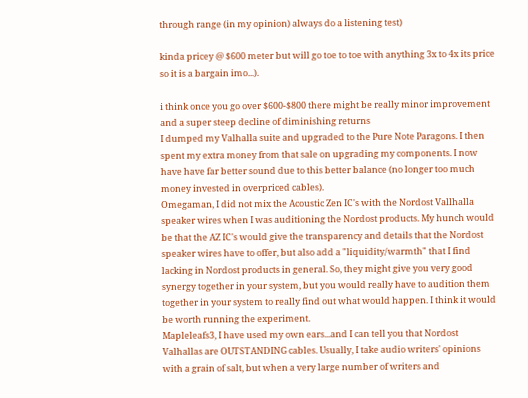through range (in my opinion) always do a listening test)

kinda pricey @ $600 meter but will go toe to toe with anything 3x to 4x its price so it is a bargain imo...).

i think once you go over $600-$800 there might be really minor improvement and a super steep decline of diminishing returns
I dumped my Valhalla suite and upgraded to the Pure Note Paragons. I then spent my extra money from that sale on upgrading my components. I now have have far better sound due to this better balance (no longer too much money invested in overpriced cables).
Omegaman, I did not mix the Acoustic Zen IC's with the Nordost Vallhalla speaker wires when I was auditioning the Nordost products. My hunch would be that the AZ IC's would give the transparency and details that the Nordost speaker wires have to offer, but also add a "liquidity/warmth" that I find lacking in Nordost products in general. So, they might give you very good synergy together in your system, but you would really have to audition them together in your system to really find out what would happen. I think it would be worth running the experiment.
Mapleleafs3, I have used my own ears...and I can tell you that Nordost Valhallas are OUTSTANDING cables. Usually, I take audio writers' opinions with a grain of salt, but when a very large number of writers and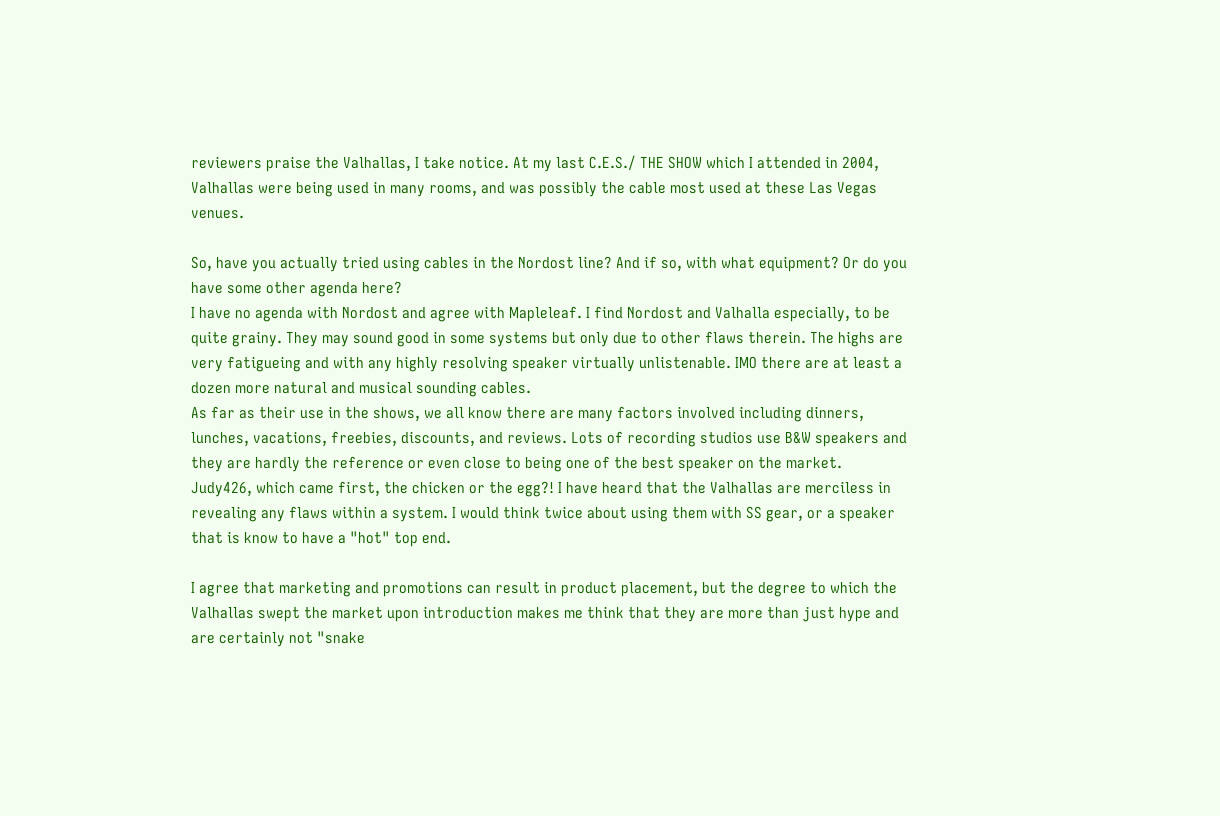reviewers praise the Valhallas, I take notice. At my last C.E.S./ THE SHOW which I attended in 2004, Valhallas were being used in many rooms, and was possibly the cable most used at these Las Vegas venues.

So, have you actually tried using cables in the Nordost line? And if so, with what equipment? Or do you have some other agenda here?
I have no agenda with Nordost and agree with Mapleleaf. I find Nordost and Valhalla especially, to be quite grainy. They may sound good in some systems but only due to other flaws therein. The highs are very fatigueing and with any highly resolving speaker virtually unlistenable. IMO there are at least a dozen more natural and musical sounding cables.
As far as their use in the shows, we all know there are many factors involved including dinners, lunches, vacations, freebies, discounts, and reviews. Lots of recording studios use B&W speakers and they are hardly the reference or even close to being one of the best speaker on the market.
Judy426, which came first, the chicken or the egg?! I have heard that the Valhallas are merciless in revealing any flaws within a system. I would think twice about using them with SS gear, or a speaker that is know to have a "hot" top end.

I agree that marketing and promotions can result in product placement, but the degree to which the Valhallas swept the market upon introduction makes me think that they are more than just hype and are certainly not "snake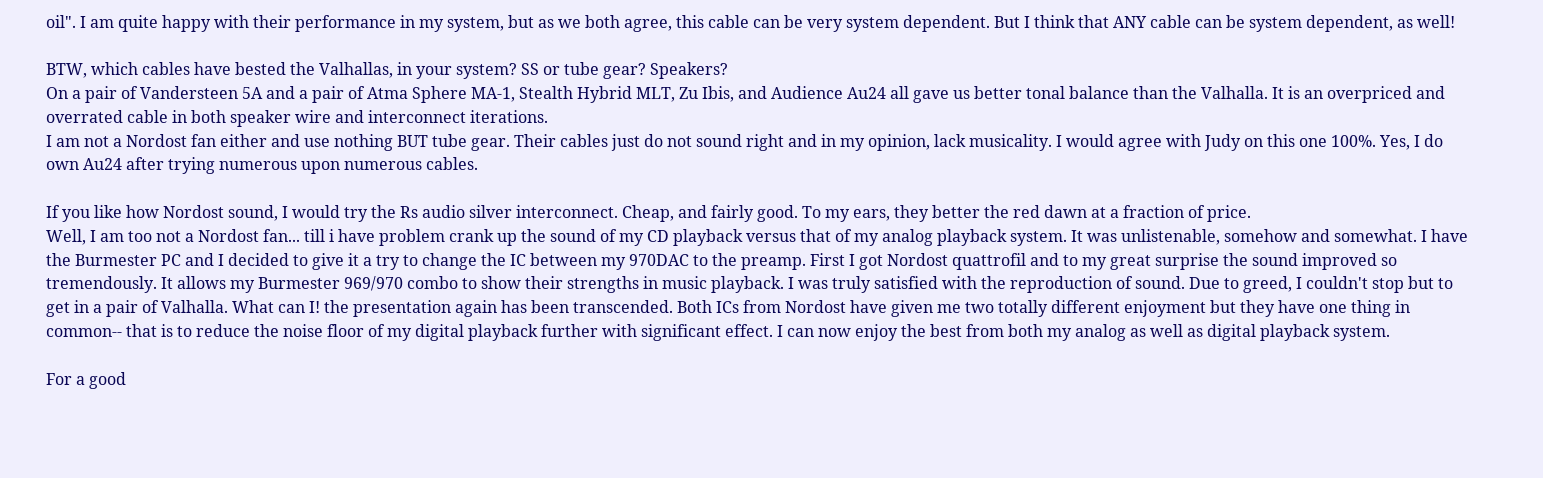oil". I am quite happy with their performance in my system, but as we both agree, this cable can be very system dependent. But I think that ANY cable can be system dependent, as well!

BTW, which cables have bested the Valhallas, in your system? SS or tube gear? Speakers?
On a pair of Vandersteen 5A and a pair of Atma Sphere MA-1, Stealth Hybrid MLT, Zu Ibis, and Audience Au24 all gave us better tonal balance than the Valhalla. It is an overpriced and overrated cable in both speaker wire and interconnect iterations.
I am not a Nordost fan either and use nothing BUT tube gear. Their cables just do not sound right and in my opinion, lack musicality. I would agree with Judy on this one 100%. Yes, I do own Au24 after trying numerous upon numerous cables.

If you like how Nordost sound, I would try the Rs audio silver interconnect. Cheap, and fairly good. To my ears, they better the red dawn at a fraction of price.
Well, I am too not a Nordost fan... till i have problem crank up the sound of my CD playback versus that of my analog playback system. It was unlistenable, somehow and somewhat. I have the Burmester PC and I decided to give it a try to change the IC between my 970DAC to the preamp. First I got Nordost quattrofil and to my great surprise the sound improved so tremendously. It allows my Burmester 969/970 combo to show their strengths in music playback. I was truly satisfied with the reproduction of sound. Due to greed, I couldn't stop but to get in a pair of Valhalla. What can I! the presentation again has been transcended. Both ICs from Nordost have given me two totally different enjoyment but they have one thing in common-- that is to reduce the noise floor of my digital playback further with significant effect. I can now enjoy the best from both my analog as well as digital playback system.

For a good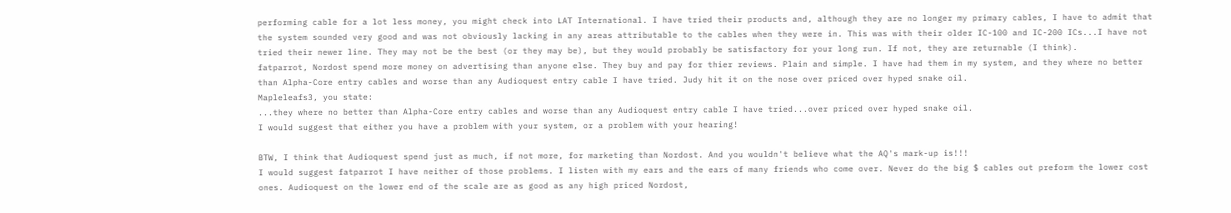performing cable for a lot less money, you might check into LAT International. I have tried their products and, although they are no longer my primary cables, I have to admit that the system sounded very good and was not obviously lacking in any areas attributable to the cables when they were in. This was with their older IC-100 and IC-200 ICs...I have not tried their newer line. They may not be the best (or they may be), but they would probably be satisfactory for your long run. If not, they are returnable (I think).
fatparrot, Nordost spend more money on advertising than anyone else. They buy and pay for thier reviews. Plain and simple. I have had them in my system, and they where no better than Alpha-Core entry cables and worse than any Audioquest entry cable I have tried. Judy hit it on the nose over priced over hyped snake oil.
Mapleleafs3, you state:
...they where no better than Alpha-Core entry cables and worse than any Audioquest entry cable I have tried...over priced over hyped snake oil.
I would suggest that either you have a problem with your system, or a problem with your hearing!

BTW, I think that Audioquest spend just as much, if not more, for marketing than Nordost. And you wouldn't believe what the AQ's mark-up is!!!
I would suggest fatparrot I have neither of those problems. I listen with my ears and the ears of many friends who come over. Never do the big $ cables out preform the lower cost ones. Audioquest on the lower end of the scale are as good as any high priced Nordost,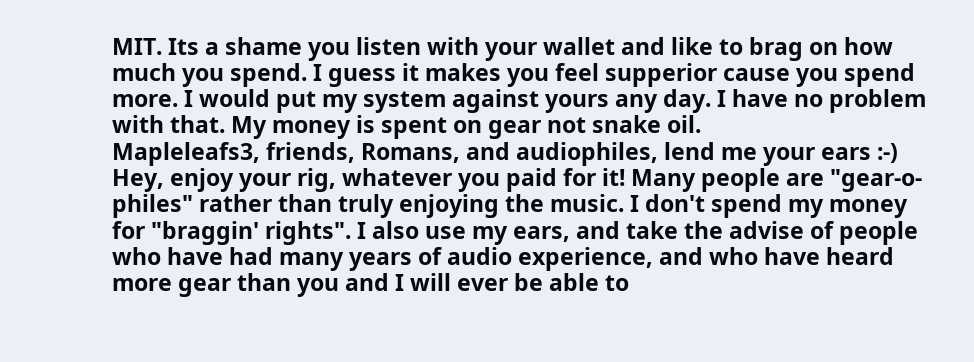MIT. Its a shame you listen with your wallet and like to brag on how much you spend. I guess it makes you feel supperior cause you spend more. I would put my system against yours any day. I have no problem with that. My money is spent on gear not snake oil.
Mapleleafs3, friends, Romans, and audiophiles, lend me your ears :-) Hey, enjoy your rig, whatever you paid for it! Many people are "gear-o-philes" rather than truly enjoying the music. I don't spend my money for "braggin' rights". I also use my ears, and take the advise of people who have had many years of audio experience, and who have heard more gear than you and I will ever be able to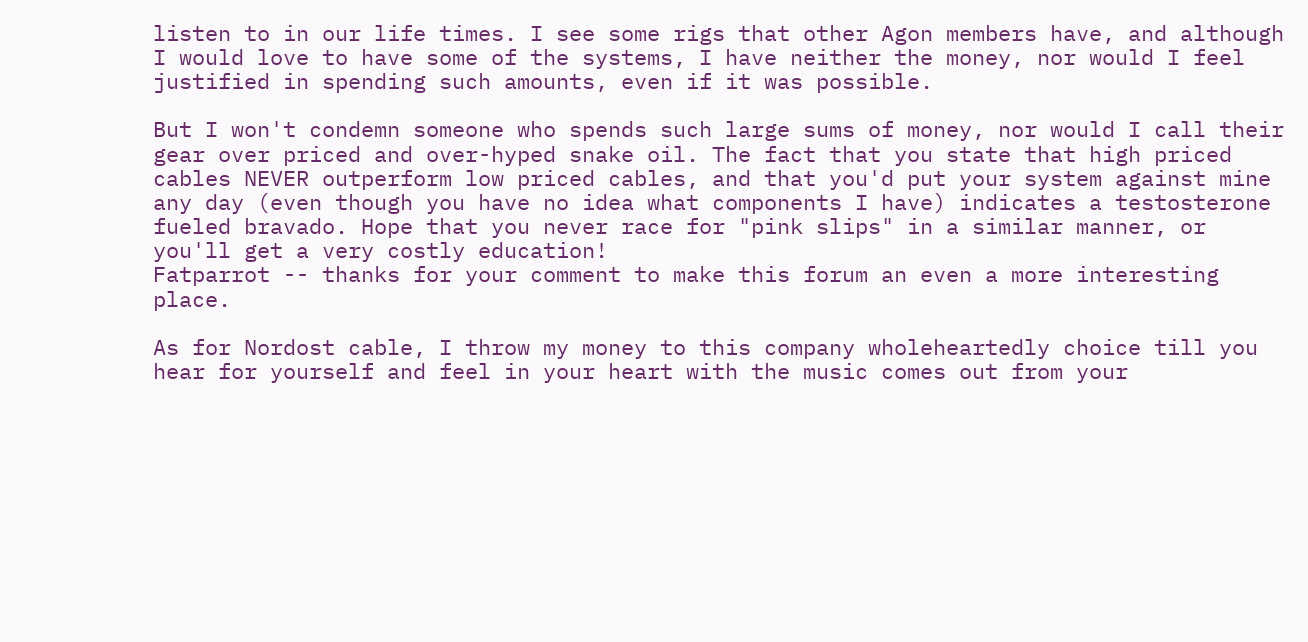listen to in our life times. I see some rigs that other Agon members have, and although I would love to have some of the systems, I have neither the money, nor would I feel justified in spending such amounts, even if it was possible.

But I won't condemn someone who spends such large sums of money, nor would I call their gear over priced and over-hyped snake oil. The fact that you state that high priced cables NEVER outperform low priced cables, and that you'd put your system against mine any day (even though you have no idea what components I have) indicates a testosterone fueled bravado. Hope that you never race for "pink slips" in a similar manner, or you'll get a very costly education!
Fatparrot -- thanks for your comment to make this forum an even a more interesting place.

As for Nordost cable, I throw my money to this company wholeheartedly choice till you hear for yourself and feel in your heart with the music comes out from your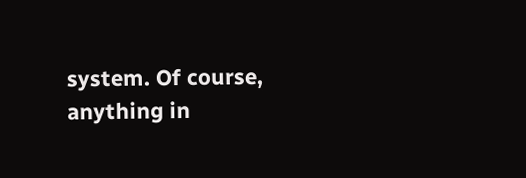system. Of course, anything in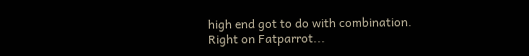high end got to do with combination.
Right on Fatparrot...